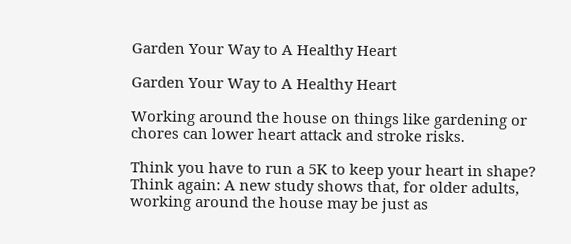Garden Your Way to A Healthy Heart

Garden Your Way to A Healthy Heart

Working around the house on things like gardening or chores can lower heart attack and stroke risks.

Think you have to run a 5K to keep your heart in shape? Think again: A new study shows that, for older adults, working around the house may be just as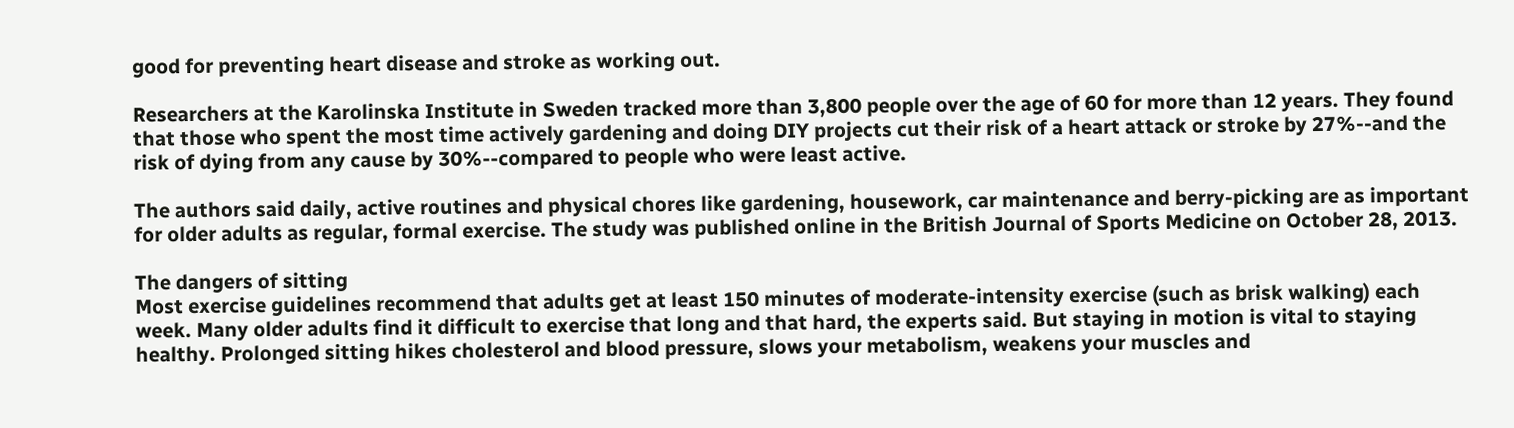good for preventing heart disease and stroke as working out.

Researchers at the Karolinska Institute in Sweden tracked more than 3,800 people over the age of 60 for more than 12 years. They found that those who spent the most time actively gardening and doing DIY projects cut their risk of a heart attack or stroke by 27%--and the risk of dying from any cause by 30%--compared to people who were least active.

The authors said daily, active routines and physical chores like gardening, housework, car maintenance and berry-picking are as important for older adults as regular, formal exercise. The study was published online in the British Journal of Sports Medicine on October 28, 2013.

The dangers of sitting
Most exercise guidelines recommend that adults get at least 150 minutes of moderate-intensity exercise (such as brisk walking) each week. Many older adults find it difficult to exercise that long and that hard, the experts said. But staying in motion is vital to staying healthy. Prolonged sitting hikes cholesterol and blood pressure, slows your metabolism, weakens your muscles and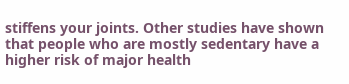stiffens your joints. Other studies have shown that people who are mostly sedentary have a higher risk of major health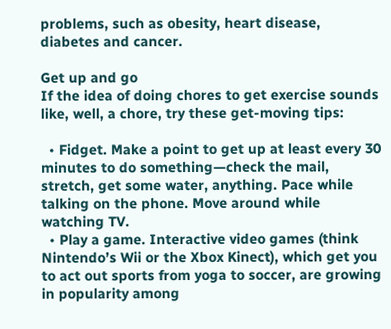problems, such as obesity, heart disease, diabetes and cancer.

Get up and go
If the idea of doing chores to get exercise sounds like, well, a chore, try these get-moving tips:

  • Fidget. Make a point to get up at least every 30 minutes to do something—check the mail, stretch, get some water, anything. Pace while talking on the phone. Move around while watching TV.
  • Play a game. Interactive video games (think Nintendo’s Wii or the Xbox Kinect), which get you to act out sports from yoga to soccer, are growing in popularity among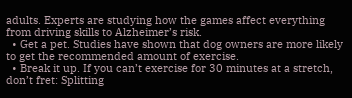adults. Experts are studying how the games affect everything from driving skills to Alzheimer’s risk.
  • Get a pet. Studies have shown that dog owners are more likely to get the recommended amount of exercise.
  • Break it up. If you can’t exercise for 30 minutes at a stretch, don’t fret: Splitting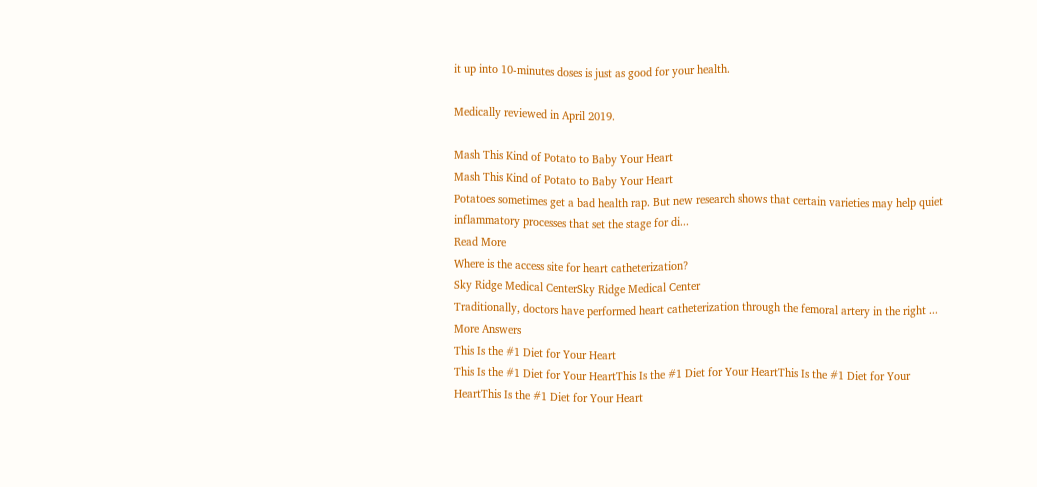it up into 10-minutes doses is just as good for your health.

Medically reviewed in April 2019.

Mash This Kind of Potato to Baby Your Heart
Mash This Kind of Potato to Baby Your Heart
Potatoes sometimes get a bad health rap. But new research shows that certain varieties may help quiet inflammatory processes that set the stage for di...
Read More
Where is the access site for heart catheterization?
Sky Ridge Medical CenterSky Ridge Medical Center
Traditionally, doctors have performed heart catheterization through the femoral artery in the right ...
More Answers
This Is the #1 Diet for Your Heart
This Is the #1 Diet for Your HeartThis Is the #1 Diet for Your HeartThis Is the #1 Diet for Your HeartThis Is the #1 Diet for Your Heart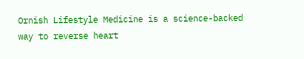Ornish Lifestyle Medicine is a science-backed way to reverse heart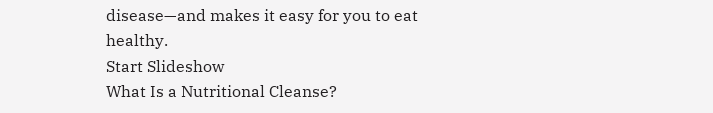disease—and makes it easy for you to eat healthy.
Start Slideshow
What Is a Nutritional Cleanse?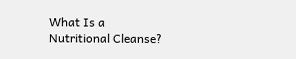What Is a Nutritional Cleanse?